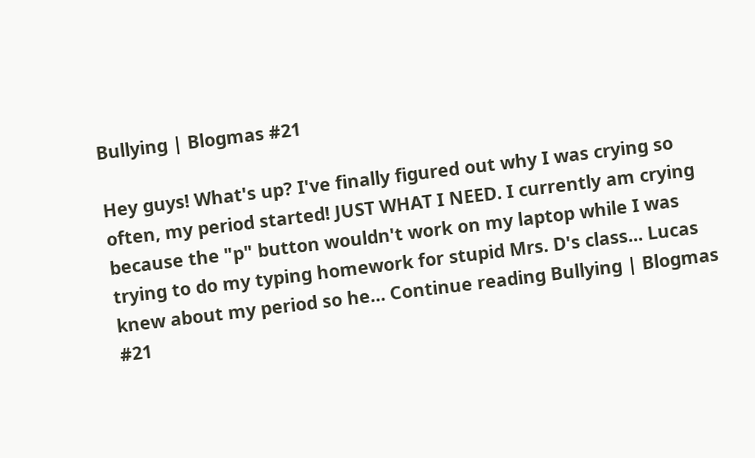Bullying | Blogmas #21

Hey guys! What's up? I've finally figured out why I was crying so often, my period started! JUST WHAT I NEED. I currently am crying because the "p" button wouldn't work on my laptop while I was trying to do my typing homework for stupid Mrs. D's class... Lucas knew about my period so he… Continue reading Bullying | Blogmas #21